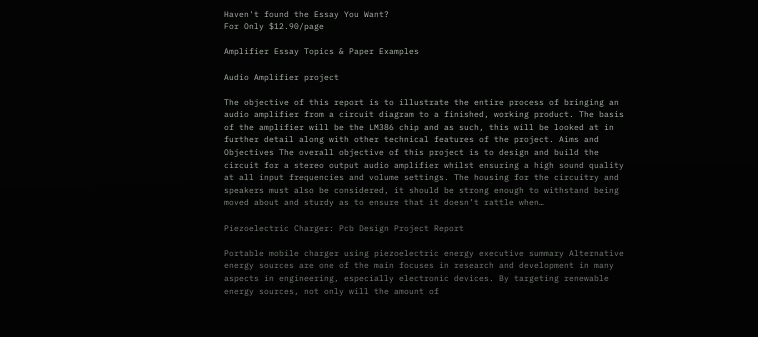Haven't found the Essay You Want?
For Only $12.90/page

Amplifier Essay Topics & Paper Examples

Audio Amplifier project

The objective of this report is to illustrate the entire process of bringing an audio amplifier from a circuit diagram to a finished, working product. The basis of the amplifier will be the LM386 chip and as such, this will be looked at in further detail along with other technical features of the project. Aims and Objectives The overall objective of this project is to design and build the circuit for a stereo output audio amplifier whilst ensuring a high sound quality at all input frequencies and volume settings. The housing for the circuitry and speakers must also be considered, it should be strong enough to withstand being moved about and sturdy as to ensure that it doesn’t rattle when…

Piezoelectric Charger: Pcb Design Project Report

Portable mobile charger using piezoelectric energy executive summary Alternative energy sources are one of the main focuses in research and development in many aspects in engineering, especially electronic devices. By targeting renewable energy sources, not only will the amount of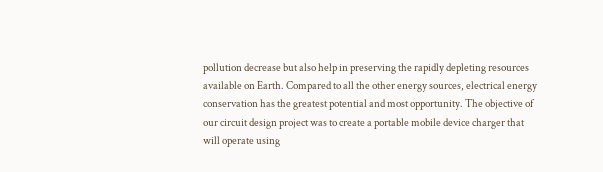pollution decrease but also help in preserving the rapidly depleting resources available on Earth. Compared to all the other energy sources, electrical energy conservation has the greatest potential and most opportunity. The objective of our circuit design project was to create a portable mobile device charger that will operate using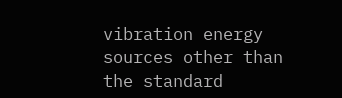vibration energy sources other than the standard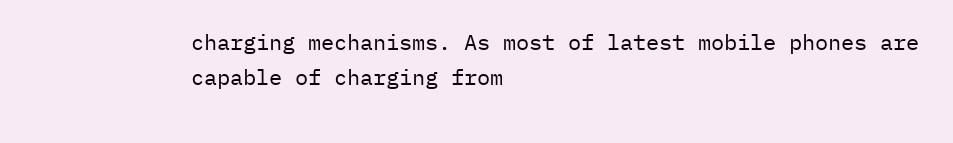charging mechanisms. As most of latest mobile phones are capable of charging from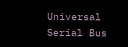Universal Serial Bus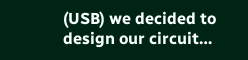(USB) we decided to design our circuit…